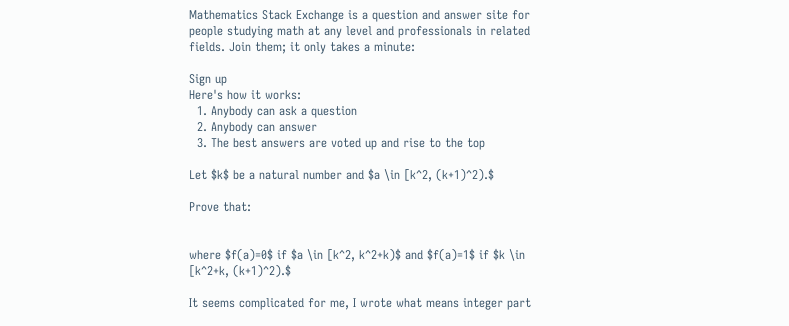Mathematics Stack Exchange is a question and answer site for people studying math at any level and professionals in related fields. Join them; it only takes a minute:

Sign up
Here's how it works:
  1. Anybody can ask a question
  2. Anybody can answer
  3. The best answers are voted up and rise to the top

Let $k$ be a natural number and $a \in [k^2, (k+1)^2).$

Prove that:


where $f(a)=0$ if $a \in [k^2, k^2+k)$ and $f(a)=1$ if $k \in [k^2+k, (k+1)^2).$

It seems complicated for me, I wrote what means integer part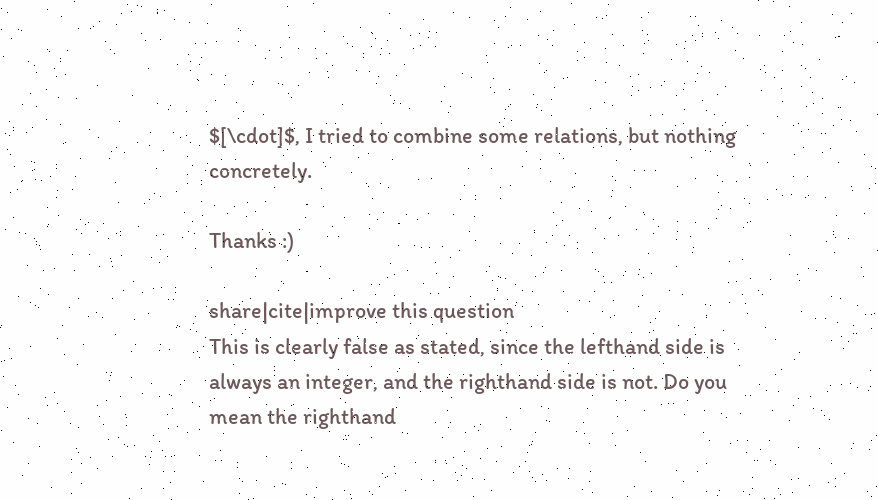$[\cdot]$, I tried to combine some relations, but nothing concretely.

Thanks :)

share|cite|improve this question
This is clearly false as stated, since the lefthand side is always an integer, and the righthand side is not. Do you mean the righthand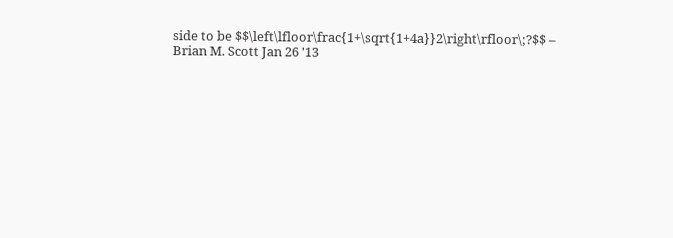side to be $$\left\lfloor\frac{1+\sqrt{1+4a}}2\right\rfloor\;?$$ – Brian M. Scott Jan 26 '13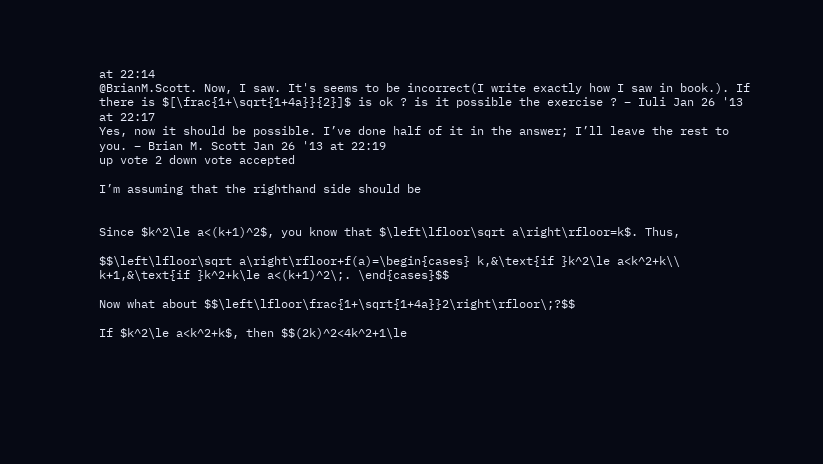at 22:14
@BrianM.Scott. Now, I saw. It's seems to be incorrect(I write exactly how I saw in book.). If there is $[\frac{1+\sqrt{1+4a}}{2}]$ is ok ? is it possible the exercise ? – Iuli Jan 26 '13 at 22:17
Yes, now it should be possible. I’ve done half of it in the answer; I’ll leave the rest to you. – Brian M. Scott Jan 26 '13 at 22:19
up vote 2 down vote accepted

I’m assuming that the righthand side should be


Since $k^2\le a<(k+1)^2$, you know that $\left\lfloor\sqrt a\right\rfloor=k$. Thus,

$$\left\lfloor\sqrt a\right\rfloor+f(a)=\begin{cases} k,&\text{if }k^2\le a<k^2+k\\ k+1,&\text{if }k^2+k\le a<(k+1)^2\;. \end{cases}$$

Now what about $$\left\lfloor\frac{1+\sqrt{1+4a}}2\right\rfloor\;?$$

If $k^2\le a<k^2+k$, then $$(2k)^2<4k^2+1\le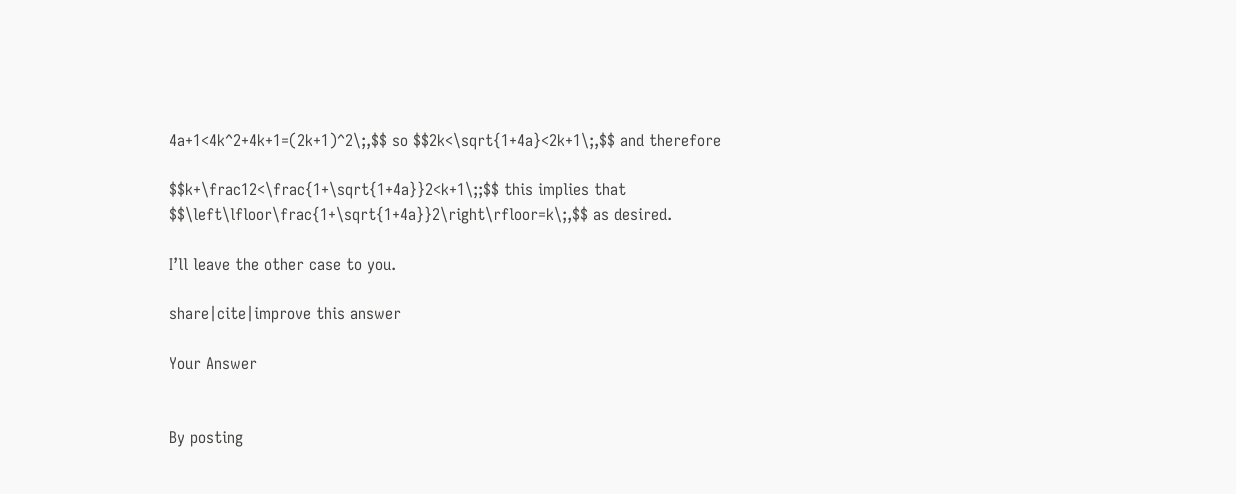4a+1<4k^2+4k+1=(2k+1)^2\;,$$ so $$2k<\sqrt{1+4a}<2k+1\;,$$ and therefore

$$k+\frac12<\frac{1+\sqrt{1+4a}}2<k+1\;;$$ this implies that $$\left\lfloor\frac{1+\sqrt{1+4a}}2\right\rfloor=k\;,$$ as desired.

I’ll leave the other case to you.

share|cite|improve this answer

Your Answer


By posting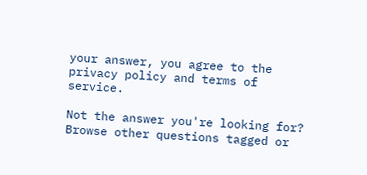your answer, you agree to the privacy policy and terms of service.

Not the answer you're looking for? Browse other questions tagged or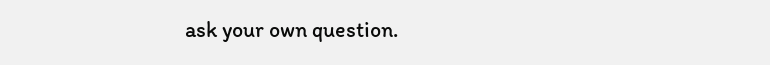ask your own question.